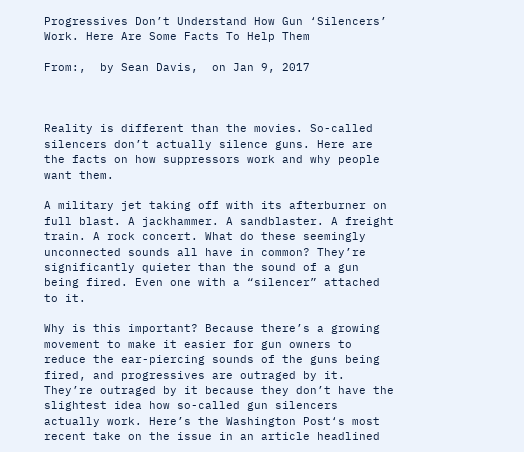Progressives Don’t Understand How Gun ‘Silencers’ Work. Here Are Some Facts To Help Them

From:,  by Sean Davis,  on Jan 9, 2017



Reality is different than the movies. So-called silencers don’t actually silence guns. Here are the facts on how suppressors work and why people want them.

A military jet taking off with its afterburner on full blast. A jackhammer. A sandblaster. A freight train. A rock concert. What do these seemingly unconnected sounds all have in common? They’re significantly quieter than the sound of a gun being fired. Even one with a “silencer” attached to it.

Why is this important? Because there’s a growing movement to make it easier for gun owners to reduce the ear-piercing sounds of the guns being fired, and progressives are outraged by it. They’re outraged by it because they don’t have the slightest idea how so-called gun silencers actually work. Here’s the Washington Post‘s most recent take on the issue in an article headlined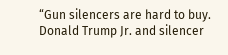“Gun silencers are hard to buy. Donald Trump Jr. and silencer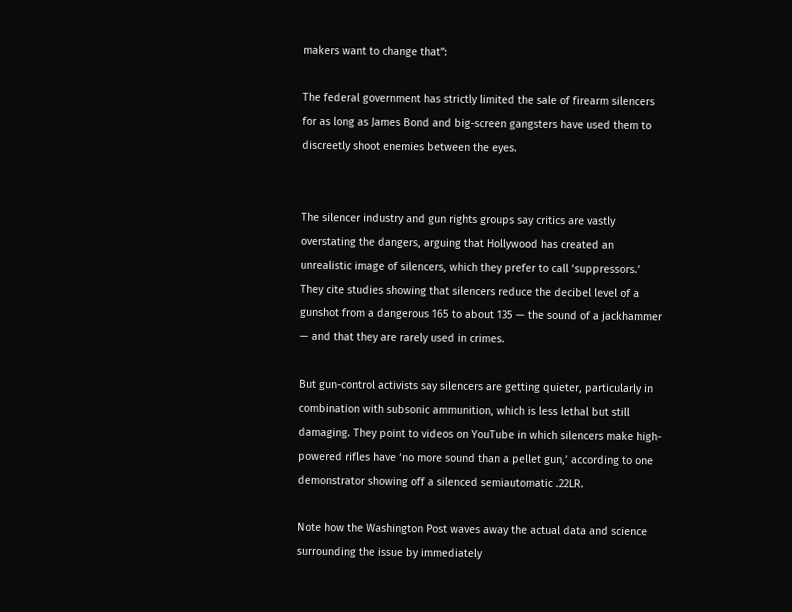makers want to change that”:

The federal government has strictly limited the sale of firearm silencers for as long as James Bond and big-screen gangsters have used them to discreetly shoot enemies between the eyes.


The silencer industry and gun rights groups say critics are vastly overstating the dangers, arguing that Hollywood has created an unrealistic image of silencers, which they prefer to call ‘suppressors.’ They cite studies showing that silencers reduce the decibel level of a gunshot from a dangerous 165 to about 135 — the sound of a jackhammer — and that they are rarely used in crimes.

But gun-control activists say silencers are getting quieter, particularly in combination with subsonic ammunition, which is less lethal but still damaging. They point to videos on YouTube in which silencers make high-powered rifles have ‘no more sound than a pellet gun,’ according to one demonstrator showing off a silenced semiautomatic .22LR.

Note how the Washington Post waves away the actual data and science surrounding the issue by immediately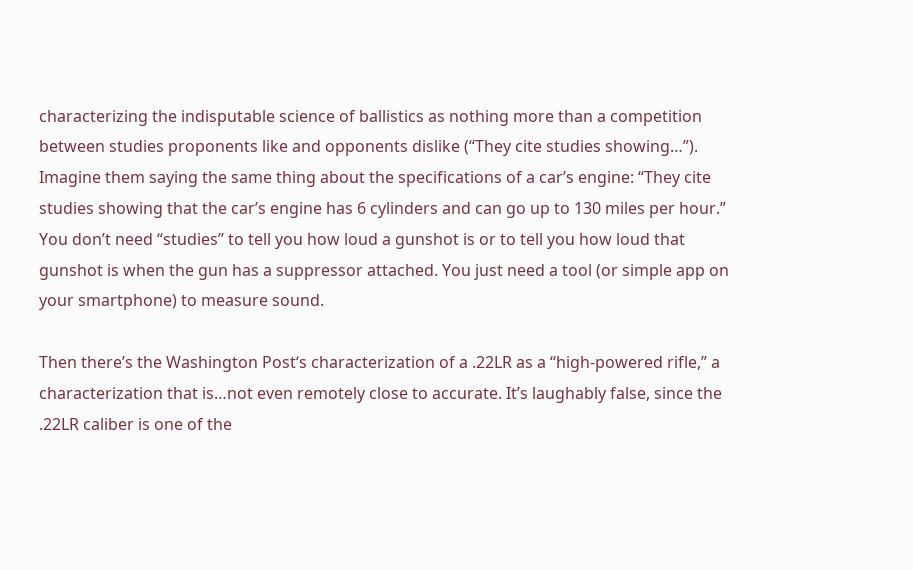characterizing the indisputable science of ballistics as nothing more than a competition between studies proponents like and opponents dislike (“They cite studies showing…”). Imagine them saying the same thing about the specifications of a car’s engine: “They cite studies showing that the car’s engine has 6 cylinders and can go up to 130 miles per hour.” You don’t need “studies” to tell you how loud a gunshot is or to tell you how loud that gunshot is when the gun has a suppressor attached. You just need a tool (or simple app on your smartphone) to measure sound.

Then there’s the Washington Post‘s characterization of a .22LR as a “high-powered rifle,” a characterization that is…not even remotely close to accurate. It’s laughably false, since the .22LR caliber is one of the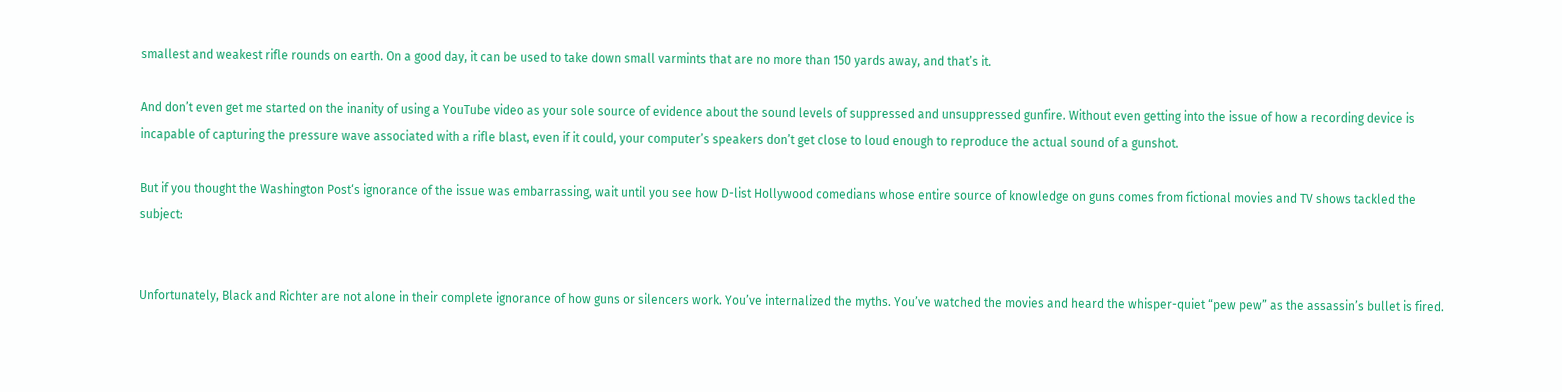smallest and weakest rifle rounds on earth. On a good day, it can be used to take down small varmints that are no more than 150 yards away, and that’s it.

And don’t even get me started on the inanity of using a YouTube video as your sole source of evidence about the sound levels of suppressed and unsuppressed gunfire. Without even getting into the issue of how a recording device is incapable of capturing the pressure wave associated with a rifle blast, even if it could, your computer’s speakers don’t get close to loud enough to reproduce the actual sound of a gunshot.

But if you thought the Washington Post‘s ignorance of the issue was embarrassing, wait until you see how D-list Hollywood comedians whose entire source of knowledge on guns comes from fictional movies and TV shows tackled the subject:


Unfortunately, Black and Richter are not alone in their complete ignorance of how guns or silencers work. You’ve internalized the myths. You’ve watched the movies and heard the whisper-quiet “pew pew” as the assassin’s bullet is fired.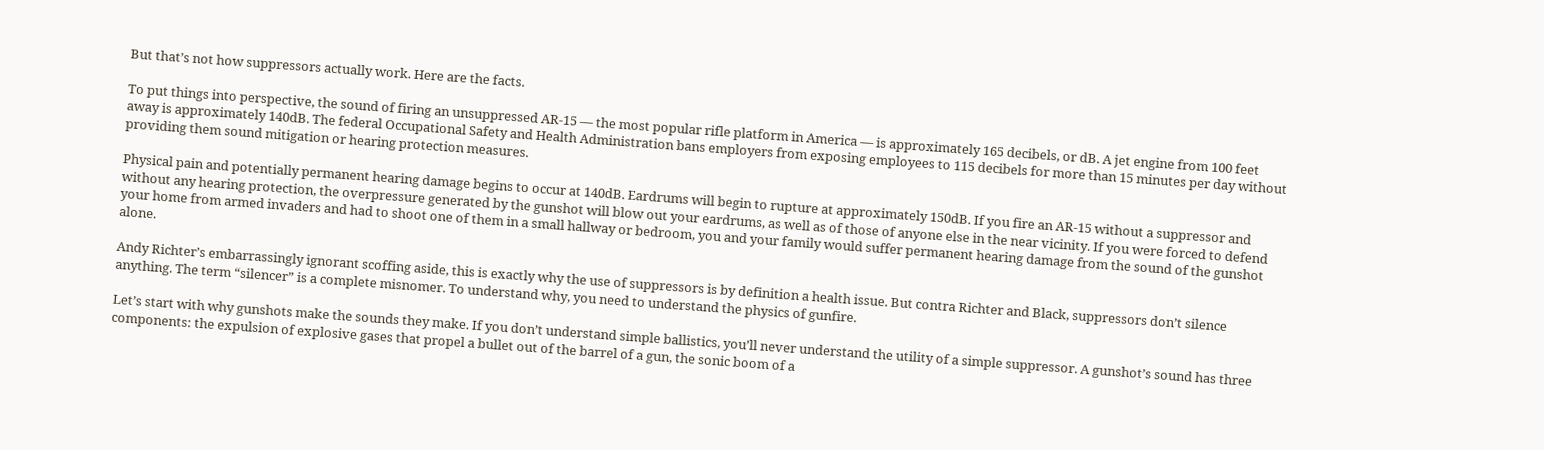But that’s not how suppressors actually work. Here are the facts.

To put things into perspective, the sound of firing an unsuppressed AR-15 — the most popular rifle platform in America — is approximately 165 decibels, or dB. A jet engine from 100 feet away is approximately 140dB. The federal Occupational Safety and Health Administration bans employers from exposing employees to 115 decibels for more than 15 minutes per day without providing them sound mitigation or hearing protection measures.

Physical pain and potentially permanent hearing damage begins to occur at 140dB. Eardrums will begin to rupture at approximately 150dB. If you fire an AR-15 without a suppressor and without any hearing protection, the overpressure generated by the gunshot will blow out your eardrums, as well as of those of anyone else in the near vicinity. If you were forced to defend your home from armed invaders and had to shoot one of them in a small hallway or bedroom, you and your family would suffer permanent hearing damage from the sound of the gunshot alone.

Andy Richter’s embarrassingly ignorant scoffing aside, this is exactly why the use of suppressors is by definition a health issue. But contra Richter and Black, suppressors don’t silence anything. The term “silencer” is a complete misnomer. To understand why, you need to understand the physics of gunfire.

Let’s start with why gunshots make the sounds they make. If you don’t understand simple ballistics, you’ll never understand the utility of a simple suppressor. A gunshot’s sound has three components: the expulsion of explosive gases that propel a bullet out of the barrel of a gun, the sonic boom of a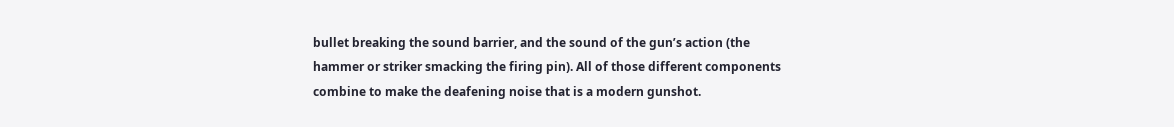bullet breaking the sound barrier, and the sound of the gun’s action (the hammer or striker smacking the firing pin). All of those different components combine to make the deafening noise that is a modern gunshot.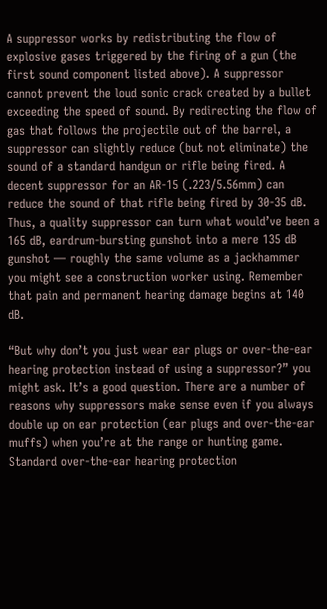A suppressor works by redistributing the flow of explosive gases triggered by the firing of a gun (the first sound component listed above). A suppressor cannot prevent the loud sonic crack created by a bullet exceeding the speed of sound. By redirecting the flow of gas that follows the projectile out of the barrel, a suppressor can slightly reduce (but not eliminate) the sound of a standard handgun or rifle being fired. A decent suppressor for an AR-15 (.223/5.56mm) can reduce the sound of that rifle being fired by 30-35 dB. Thus, a quality suppressor can turn what would’ve been a 165 dB, eardrum-bursting gunshot into a mere 135 dB gunshot — roughly the same volume as a jackhammer you might see a construction worker using. Remember that pain and permanent hearing damage begins at 140 dB.

“But why don’t you just wear ear plugs or over-the-ear hearing protection instead of using a suppressor?” you might ask. It’s a good question. There are a number of reasons why suppressors make sense even if you always double up on ear protection (ear plugs and over-the-ear muffs) when you’re at the range or hunting game. Standard over-the-ear hearing protection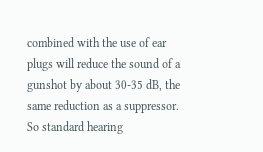combined with the use of ear plugs will reduce the sound of a gunshot by about 30-35 dB, the same reduction as a suppressor. So standard hearing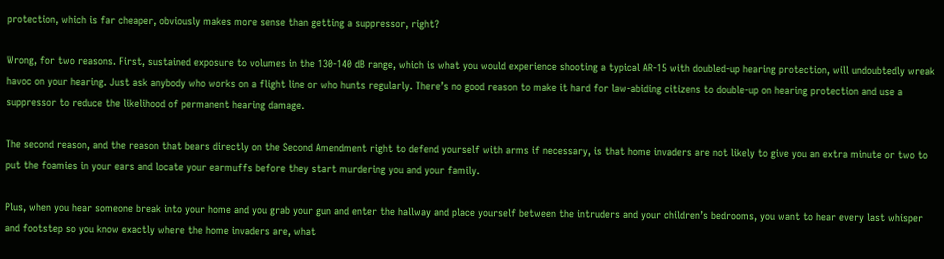protection, which is far cheaper, obviously makes more sense than getting a suppressor, right?

Wrong, for two reasons. First, sustained exposure to volumes in the 130-140 dB range, which is what you would experience shooting a typical AR-15 with doubled-up hearing protection, will undoubtedly wreak havoc on your hearing. Just ask anybody who works on a flight line or who hunts regularly. There’s no good reason to make it hard for law-abiding citizens to double-up on hearing protection and use a suppressor to reduce the likelihood of permanent hearing damage.

The second reason, and the reason that bears directly on the Second Amendment right to defend yourself with arms if necessary, is that home invaders are not likely to give you an extra minute or two to put the foamies in your ears and locate your earmuffs before they start murdering you and your family.

Plus, when you hear someone break into your home and you grab your gun and enter the hallway and place yourself between the intruders and your children’s bedrooms, you want to hear every last whisper and footstep so you know exactly where the home invaders are, what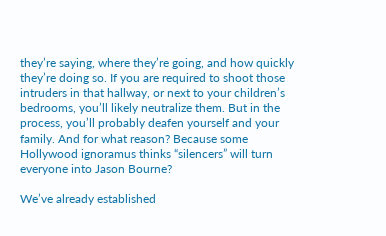they’re saying, where they’re going, and how quickly they’re doing so. If you are required to shoot those intruders in that hallway, or next to your children’s bedrooms, you’ll likely neutralize them. But in the process, you’ll probably deafen yourself and your family. And for what reason? Because some Hollywood ignoramus thinks “silencers” will turn everyone into Jason Bourne?

We’ve already established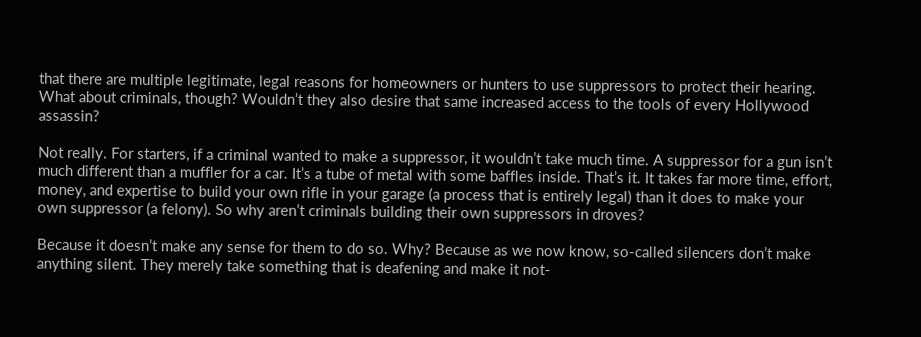that there are multiple legitimate, legal reasons for homeowners or hunters to use suppressors to protect their hearing. What about criminals, though? Wouldn’t they also desire that same increased access to the tools of every Hollywood assassin?

Not really. For starters, if a criminal wanted to make a suppressor, it wouldn’t take much time. A suppressor for a gun isn’t much different than a muffler for a car. It’s a tube of metal with some baffles inside. That’s it. It takes far more time, effort, money, and expertise to build your own rifle in your garage (a process that is entirely legal) than it does to make your own suppressor (a felony). So why aren’t criminals building their own suppressors in droves?

Because it doesn’t make any sense for them to do so. Why? Because as we now know, so-called silencers don’t make anything silent. They merely take something that is deafening and make it not-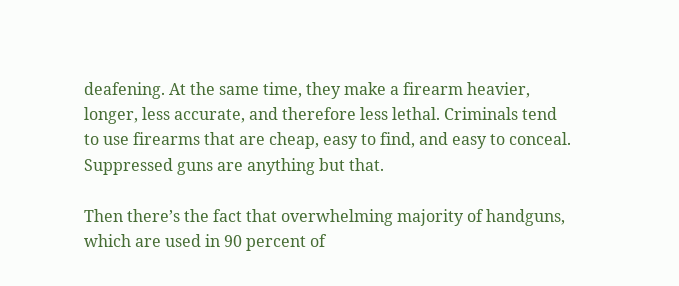deafening. At the same time, they make a firearm heavier, longer, less accurate, and therefore less lethal. Criminals tend to use firearms that are cheap, easy to find, and easy to conceal. Suppressed guns are anything but that.

Then there’s the fact that overwhelming majority of handguns, which are used in 90 percent of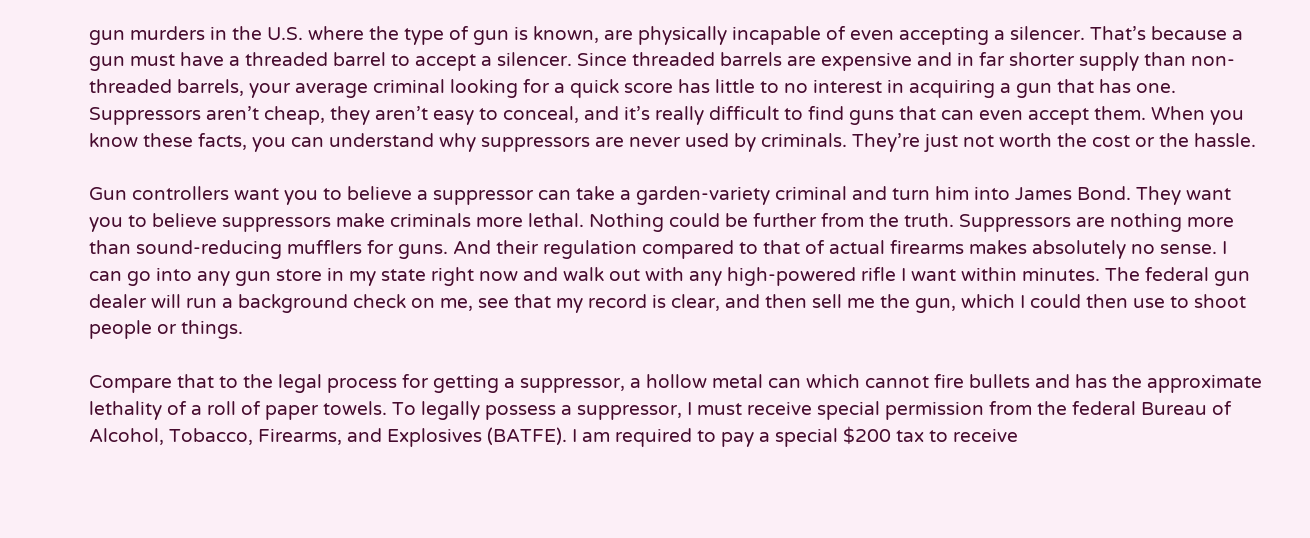gun murders in the U.S. where the type of gun is known, are physically incapable of even accepting a silencer. That’s because a gun must have a threaded barrel to accept a silencer. Since threaded barrels are expensive and in far shorter supply than non-threaded barrels, your average criminal looking for a quick score has little to no interest in acquiring a gun that has one. Suppressors aren’t cheap, they aren’t easy to conceal, and it’s really difficult to find guns that can even accept them. When you know these facts, you can understand why suppressors are never used by criminals. They’re just not worth the cost or the hassle.

Gun controllers want you to believe a suppressor can take a garden-variety criminal and turn him into James Bond. They want you to believe suppressors make criminals more lethal. Nothing could be further from the truth. Suppressors are nothing more than sound-reducing mufflers for guns. And their regulation compared to that of actual firearms makes absolutely no sense. I can go into any gun store in my state right now and walk out with any high-powered rifle I want within minutes. The federal gun dealer will run a background check on me, see that my record is clear, and then sell me the gun, which I could then use to shoot people or things.

Compare that to the legal process for getting a suppressor, a hollow metal can which cannot fire bullets and has the approximate lethality of a roll of paper towels. To legally possess a suppressor, I must receive special permission from the federal Bureau of Alcohol, Tobacco, Firearms, and Explosives (BATFE). I am required to pay a special $200 tax to receive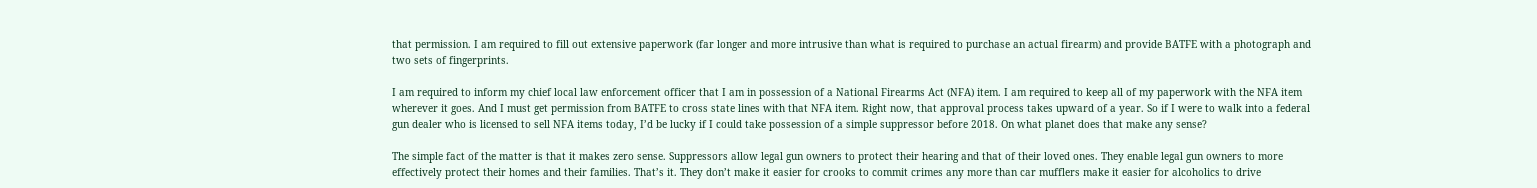that permission. I am required to fill out extensive paperwork (far longer and more intrusive than what is required to purchase an actual firearm) and provide BATFE with a photograph and two sets of fingerprints.

I am required to inform my chief local law enforcement officer that I am in possession of a National Firearms Act (NFA) item. I am required to keep all of my paperwork with the NFA item wherever it goes. And I must get permission from BATFE to cross state lines with that NFA item. Right now, that approval process takes upward of a year. So if I were to walk into a federal gun dealer who is licensed to sell NFA items today, I’d be lucky if I could take possession of a simple suppressor before 2018. On what planet does that make any sense?

The simple fact of the matter is that it makes zero sense. Suppressors allow legal gun owners to protect their hearing and that of their loved ones. They enable legal gun owners to more effectively protect their homes and their families. That’s it. They don’t make it easier for crooks to commit crimes any more than car mufflers make it easier for alcoholics to drive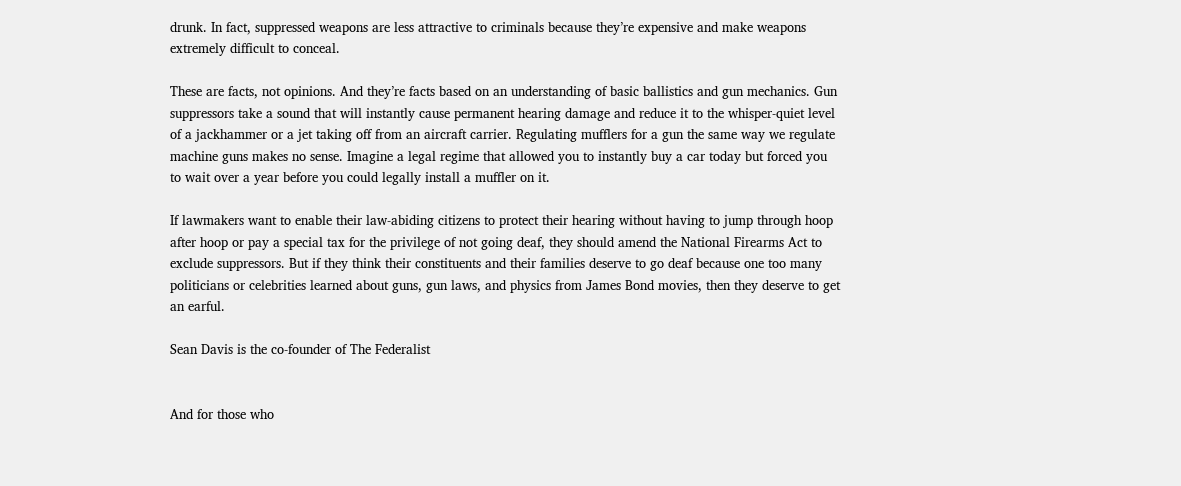drunk. In fact, suppressed weapons are less attractive to criminals because they’re expensive and make weapons extremely difficult to conceal.

These are facts, not opinions. And they’re facts based on an understanding of basic ballistics and gun mechanics. Gun suppressors take a sound that will instantly cause permanent hearing damage and reduce it to the whisper-quiet level of a jackhammer or a jet taking off from an aircraft carrier. Regulating mufflers for a gun the same way we regulate machine guns makes no sense. Imagine a legal regime that allowed you to instantly buy a car today but forced you to wait over a year before you could legally install a muffler on it.

If lawmakers want to enable their law-abiding citizens to protect their hearing without having to jump through hoop after hoop or pay a special tax for the privilege of not going deaf, they should amend the National Firearms Act to exclude suppressors. But if they think their constituents and their families deserve to go deaf because one too many politicians or celebrities learned about guns, gun laws, and physics from James Bond movies, then they deserve to get an earful.

Sean Davis is the co-founder of The Federalist


And for those who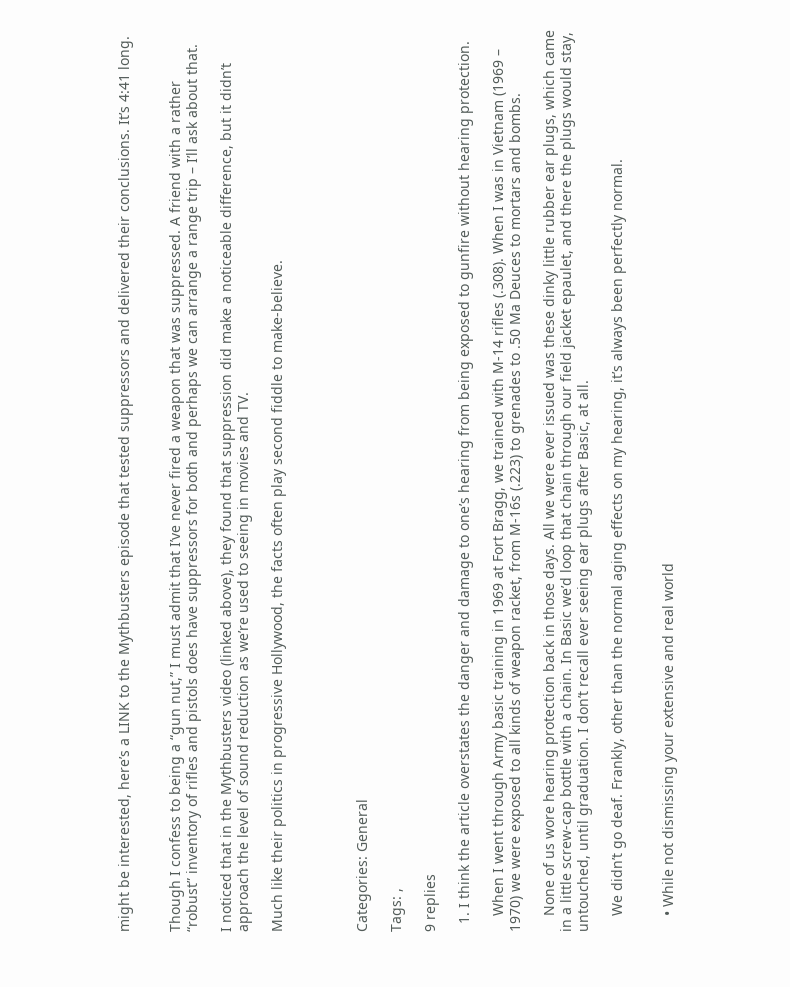might be interested, here’s a LINK to the Mythbusters episode that tested suppressors and delivered their conclusions. It’s 4:41 long.


Though I confess to being a “gun nut,” I must admit that I’ve never fired a weapon that was suppressed. A friend with a rather “robust” inventory of rifles and pistols does have suppressors for both and perhaps we can arrange a range trip – I’ll ask about that.

I noticed that in the Mythbusters video (linked above), they found that suppression did make a noticeable difference, but it didn’t approach the level of sound reduction as we’re used to seeing in movies and TV.

Much like their politics in progressive Hollywood, the facts often play second fiddle to make-believe.




Categories: General

Tags: ,

9 replies

  1. I think the article overstates the danger and damage to one’s hearing from being exposed to gunfire without hearing protection.

    When I went through Army basic training in 1969 at Fort Bragg, we trained with M-14 rifles (.308). When I was in Vietnam (1969 – 1970) we were exposed to all kinds of weapon racket, from M-16s (.223) to grenades to .50 Ma Deuces to mortars and bombs.

    None of us wore hearing protection back in those days. All we were ever issued was these dinky little rubber ear plugs, which came in a little screw-cap bottle with a chain. In Basic we’d loop that chain through our field jacket epaulet, and there the plugs would stay, untouched, until graduation. I don’t recall ever seeing ear plugs after Basic, at all.

    We didn’t go deaf. Frankly, other than the normal aging effects on my hearing, it’s always been perfectly normal.


    • While not dismissing your extensive and real world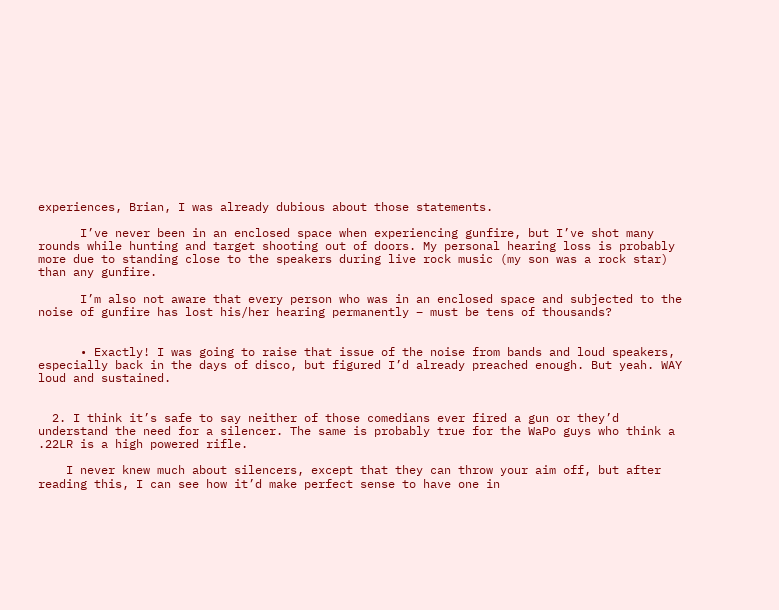experiences, Brian, I was already dubious about those statements.

      I’ve never been in an enclosed space when experiencing gunfire, but I’ve shot many rounds while hunting and target shooting out of doors. My personal hearing loss is probably more due to standing close to the speakers during live rock music (my son was a rock star) than any gunfire.

      I’m also not aware that every person who was in an enclosed space and subjected to the noise of gunfire has lost his/her hearing permanently – must be tens of thousands?


      • Exactly! I was going to raise that issue of the noise from bands and loud speakers, especially back in the days of disco, but figured I’d already preached enough. But yeah. WAY loud and sustained.


  2. I think it’s safe to say neither of those comedians ever fired a gun or they’d understand the need for a silencer. The same is probably true for the WaPo guys who think a .22LR is a high powered rifle.

    I never knew much about silencers, except that they can throw your aim off, but after reading this, I can see how it’d make perfect sense to have one in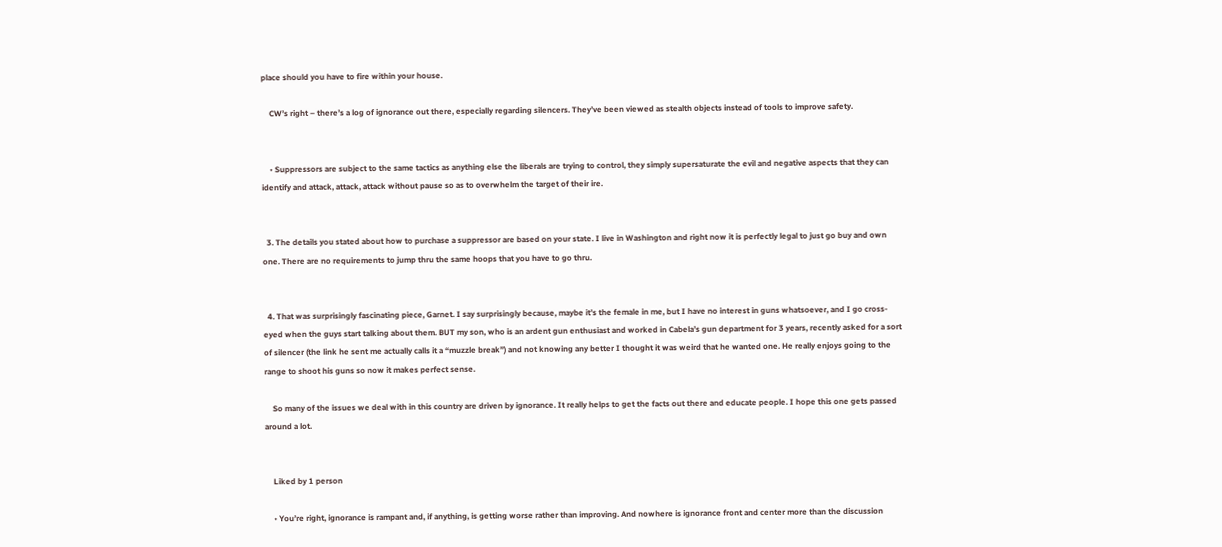place should you have to fire within your house.

    CW’s right – there’s a log of ignorance out there, especially regarding silencers. They’ve been viewed as stealth objects instead of tools to improve safety.


    • Suppressors are subject to the same tactics as anything else the liberals are trying to control, they simply supersaturate the evil and negative aspects that they can identify and attack, attack, attack without pause so as to overwhelm the target of their ire.


  3. The details you stated about how to purchase a suppressor are based on your state. I live in Washington and right now it is perfectly legal to just go buy and own one. There are no requirements to jump thru the same hoops that you have to go thru.


  4. That was surprisingly fascinating piece, Garnet. I say surprisingly because, maybe it’s the female in me, but I have no interest in guns whatsoever, and I go cross-eyed when the guys start talking about them. BUT my son, who is an ardent gun enthusiast and worked in Cabela’s gun department for 3 years, recently asked for a sort of silencer (the link he sent me actually calls it a “muzzle break”) and not knowing any better I thought it was weird that he wanted one. He really enjoys going to the range to shoot his guns so now it makes perfect sense.

    So many of the issues we deal with in this country are driven by ignorance. It really helps to get the facts out there and educate people. I hope this one gets passed around a lot.


    Liked by 1 person

    • You’re right, ignorance is rampant and, if anything, is getting worse rather than improving. And nowhere is ignorance front and center more than the discussion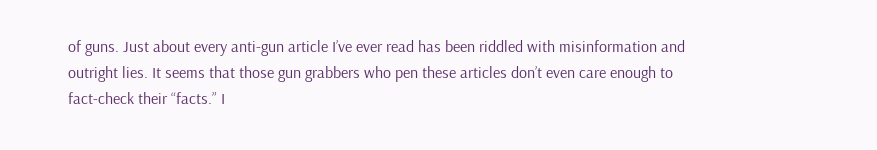of guns. Just about every anti-gun article I’ve ever read has been riddled with misinformation and outright lies. It seems that those gun grabbers who pen these articles don’t even care enough to fact-check their “facts.” I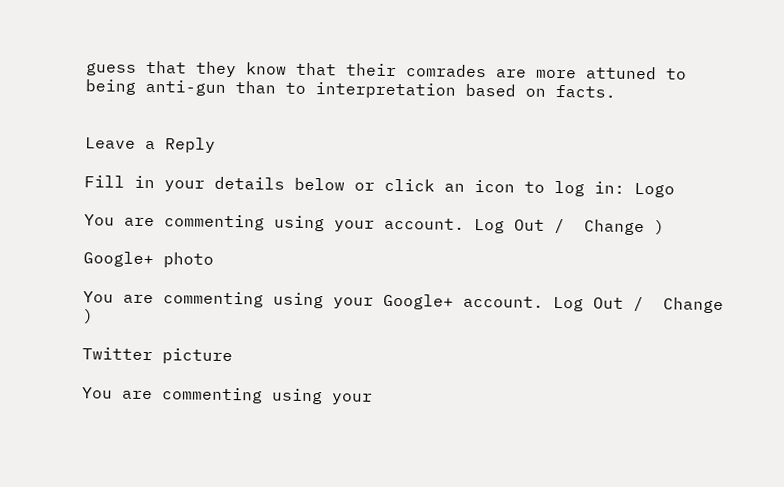guess that they know that their comrades are more attuned to being anti-gun than to interpretation based on facts.


Leave a Reply

Fill in your details below or click an icon to log in: Logo

You are commenting using your account. Log Out /  Change )

Google+ photo

You are commenting using your Google+ account. Log Out /  Change )

Twitter picture

You are commenting using your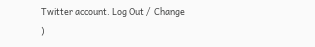Twitter account. Log Out /  Change )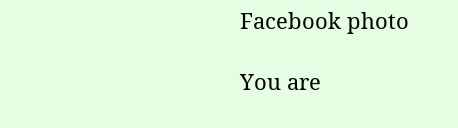Facebook photo

You are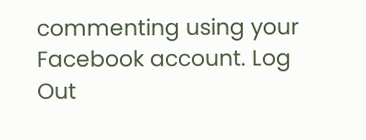commenting using your Facebook account. Log Out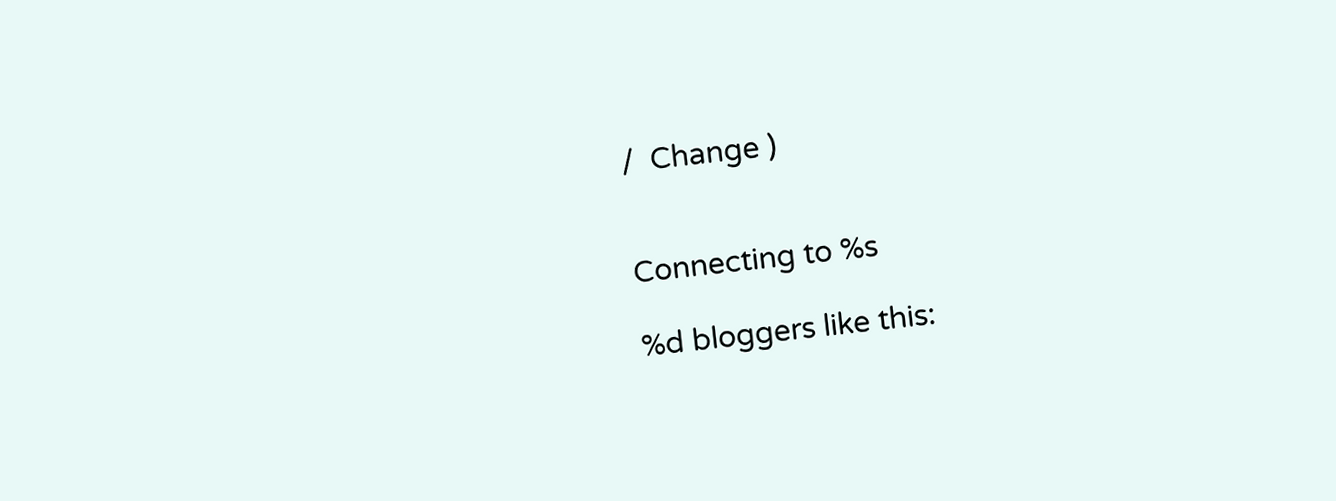/  Change )


Connecting to %s

%d bloggers like this: